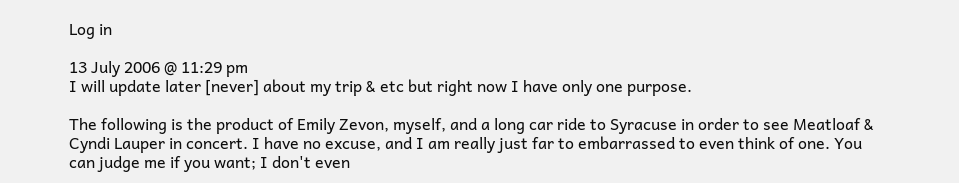Log in

13 July 2006 @ 11:29 pm
I will update later [never] about my trip & etc but right now I have only one purpose.

The following is the product of Emily Zevon, myself, and a long car ride to Syracuse in order to see Meatloaf & Cyndi Lauper in concert. I have no excuse, and I am really just far to embarrassed to even think of one. You can judge me if you want; I don't even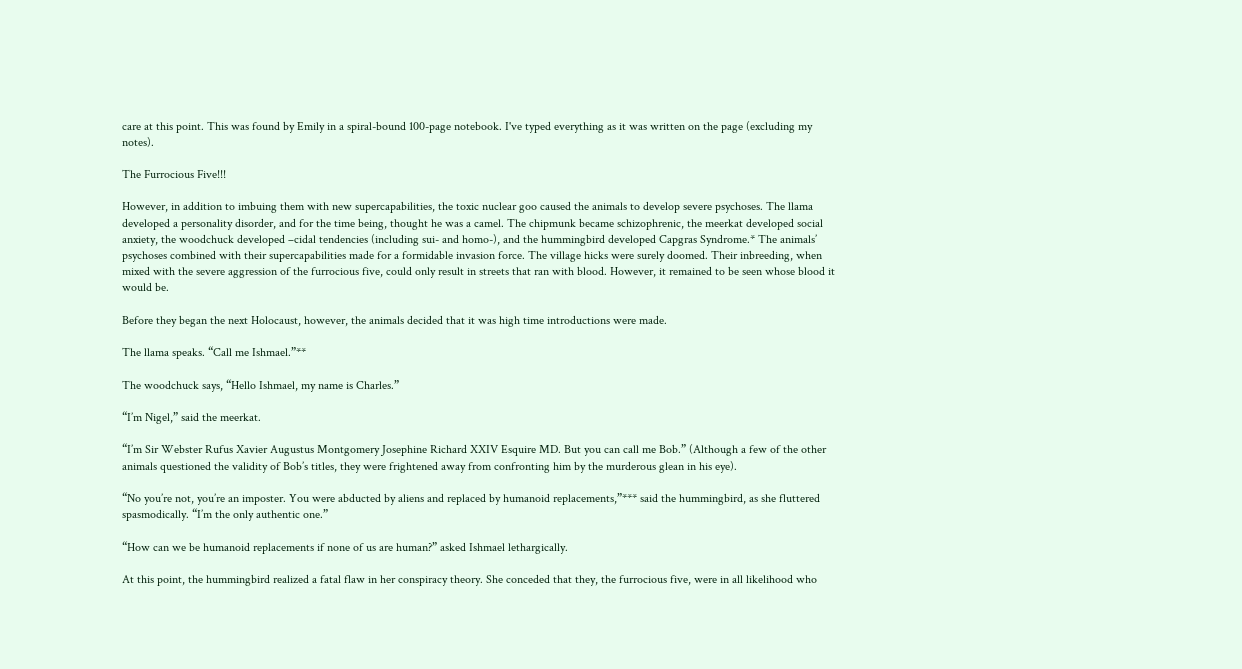care at this point. This was found by Emily in a spiral-bound 100-page notebook. I've typed everything as it was written on the page (excluding my notes).

The Furrocious Five!!!

However, in addition to imbuing them with new supercapabilities, the toxic nuclear goo caused the animals to develop severe psychoses. The llama developed a personality disorder, and for the time being, thought he was a camel. The chipmunk became schizophrenic, the meerkat developed social anxiety, the woodchuck developed –cidal tendencies (including sui- and homo-), and the hummingbird developed Capgras Syndrome.* The animals’ psychoses combined with their supercapabilities made for a formidable invasion force. The village hicks were surely doomed. Their inbreeding, when mixed with the severe aggression of the furrocious five, could only result in streets that ran with blood. However, it remained to be seen whose blood it would be.

Before they began the next Holocaust, however, the animals decided that it was high time introductions were made.

The llama speaks. “Call me Ishmael.”**

The woodchuck says, “Hello Ishmael, my name is Charles.”

“I’m Nigel,” said the meerkat.

“I’m Sir Webster Rufus Xavier Augustus Montgomery Josephine Richard XXIV Esquire MD. But you can call me Bob.” (Although a few of the other animals questioned the validity of Bob’s titles, they were frightened away from confronting him by the murderous glean in his eye).

“No you’re not, you’re an imposter. You were abducted by aliens and replaced by humanoid replacements,”*** said the hummingbird, as she fluttered spasmodically. “I’m the only authentic one.”

“How can we be humanoid replacements if none of us are human?” asked Ishmael lethargically.

At this point, the hummingbird realized a fatal flaw in her conspiracy theory. She conceded that they, the furrocious five, were in all likelihood who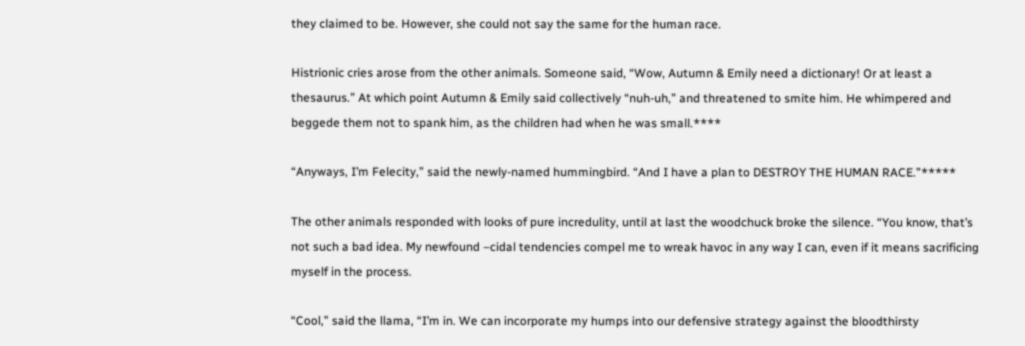they claimed to be. However, she could not say the same for the human race.

Histrionic cries arose from the other animals. Someone said, “Wow, Autumn & Emily need a dictionary! Or at least a thesaurus.” At which point Autumn & Emily said collectively “nuh-uh,” and threatened to smite him. He whimpered and beggede them not to spank him, as the children had when he was small.****

“Anyways, I’m Felecity,” said the newly-named hummingbird. “And I have a plan to DESTROY THE HUMAN RACE.”*****

The other animals responded with looks of pure incredulity, until at last the woodchuck broke the silence. “You know, that’s not such a bad idea. My newfound –cidal tendencies compel me to wreak havoc in any way I can, even if it means sacrificing myself in the process.

“Cool,” said the llama, “I’m in. We can incorporate my humps into our defensive strategy against the bloodthirsty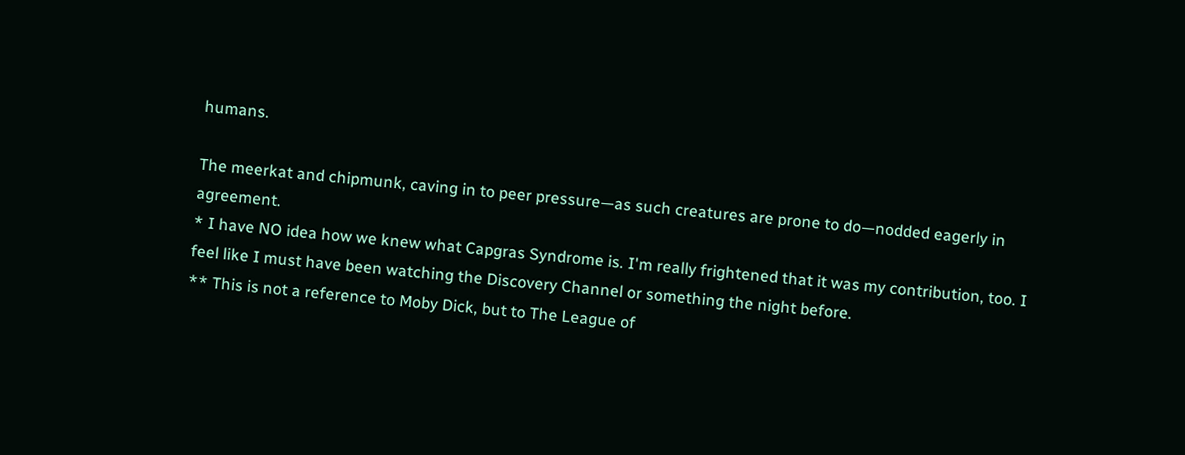humans.

The meerkat and chipmunk, caving in to peer pressure—as such creatures are prone to do—nodded eagerly in agreement.
* I have NO idea how we knew what Capgras Syndrome is. I'm really frightened that it was my contribution, too. I feel like I must have been watching the Discovery Channel or something the night before.
** This is not a reference to Moby Dick, but to The League of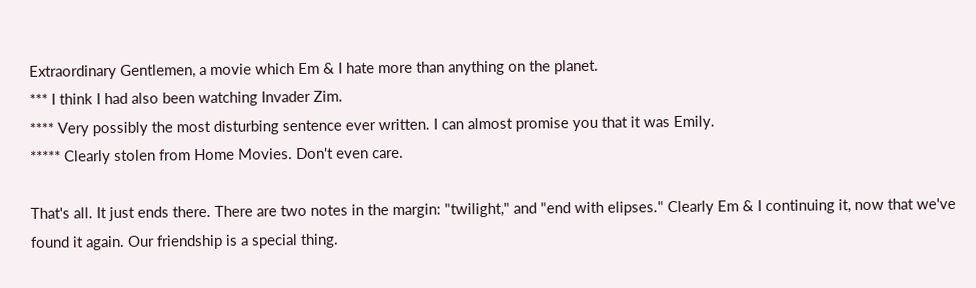Extraordinary Gentlemen, a movie which Em & I hate more than anything on the planet.
*** I think I had also been watching Invader Zim.
**** Very possibly the most disturbing sentence ever written. I can almost promise you that it was Emily.
***** Clearly stolen from Home Movies. Don't even care.

That's all. It just ends there. There are two notes in the margin: "twilight," and "end with elipses." Clearly Em & I continuing it, now that we've found it again. Our friendship is a special thing.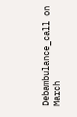Debambulance_call on March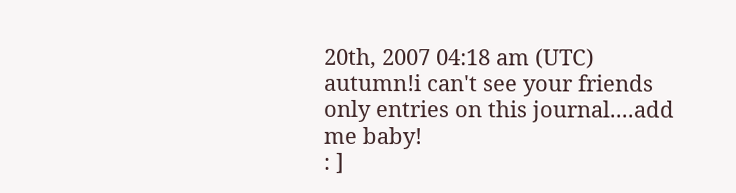20th, 2007 04:18 am (UTC)
autumn!i can't see your friends only entries on this journal....add me baby!
: ]